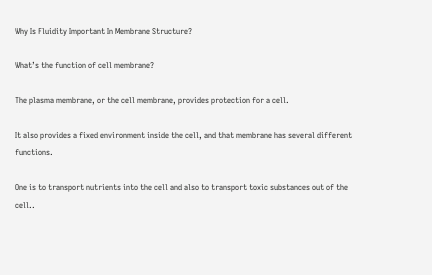Why Is Fluidity Important In Membrane Structure?

What’s the function of cell membrane?

The plasma membrane, or the cell membrane, provides protection for a cell.

It also provides a fixed environment inside the cell, and that membrane has several different functions.

One is to transport nutrients into the cell and also to transport toxic substances out of the cell..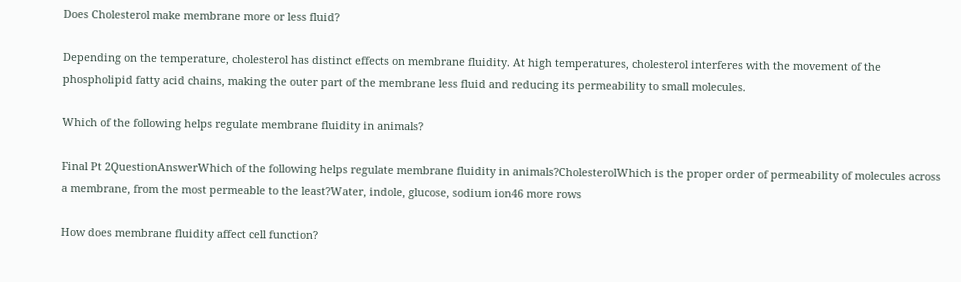Does Cholesterol make membrane more or less fluid?

Depending on the temperature, cholesterol has distinct effects on membrane fluidity. At high temperatures, cholesterol interferes with the movement of the phospholipid fatty acid chains, making the outer part of the membrane less fluid and reducing its permeability to small molecules.

Which of the following helps regulate membrane fluidity in animals?

Final Pt 2QuestionAnswerWhich of the following helps regulate membrane fluidity in animals?CholesterolWhich is the proper order of permeability of molecules across a membrane, from the most permeable to the least?Water, indole, glucose, sodium ion46 more rows

How does membrane fluidity affect cell function?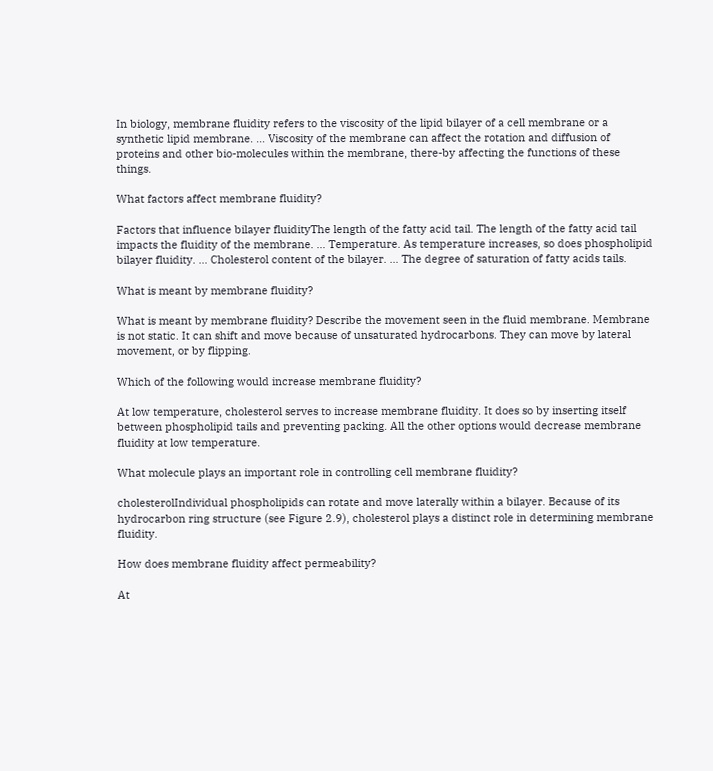In biology, membrane fluidity refers to the viscosity of the lipid bilayer of a cell membrane or a synthetic lipid membrane. … Viscosity of the membrane can affect the rotation and diffusion of proteins and other bio-molecules within the membrane, there-by affecting the functions of these things.

What factors affect membrane fluidity?

Factors that influence bilayer fluidityThe length of the fatty acid tail. The length of the fatty acid tail impacts the fluidity of the membrane. … Temperature. As temperature increases, so does phospholipid bilayer fluidity. … Cholesterol content of the bilayer. … The degree of saturation of fatty acids tails.

What is meant by membrane fluidity?

What is meant by membrane fluidity? Describe the movement seen in the fluid membrane. Membrane is not static. It can shift and move because of unsaturated hydrocarbons. They can move by lateral movement, or by flipping.

Which of the following would increase membrane fluidity?

At low temperature, cholesterol serves to increase membrane fluidity. It does so by inserting itself between phospholipid tails and preventing packing. All the other options would decrease membrane fluidity at low temperature.

What molecule plays an important role in controlling cell membrane fluidity?

cholesterolIndividual phospholipids can rotate and move laterally within a bilayer. Because of its hydrocarbon ring structure (see Figure 2.9), cholesterol plays a distinct role in determining membrane fluidity.

How does membrane fluidity affect permeability?

At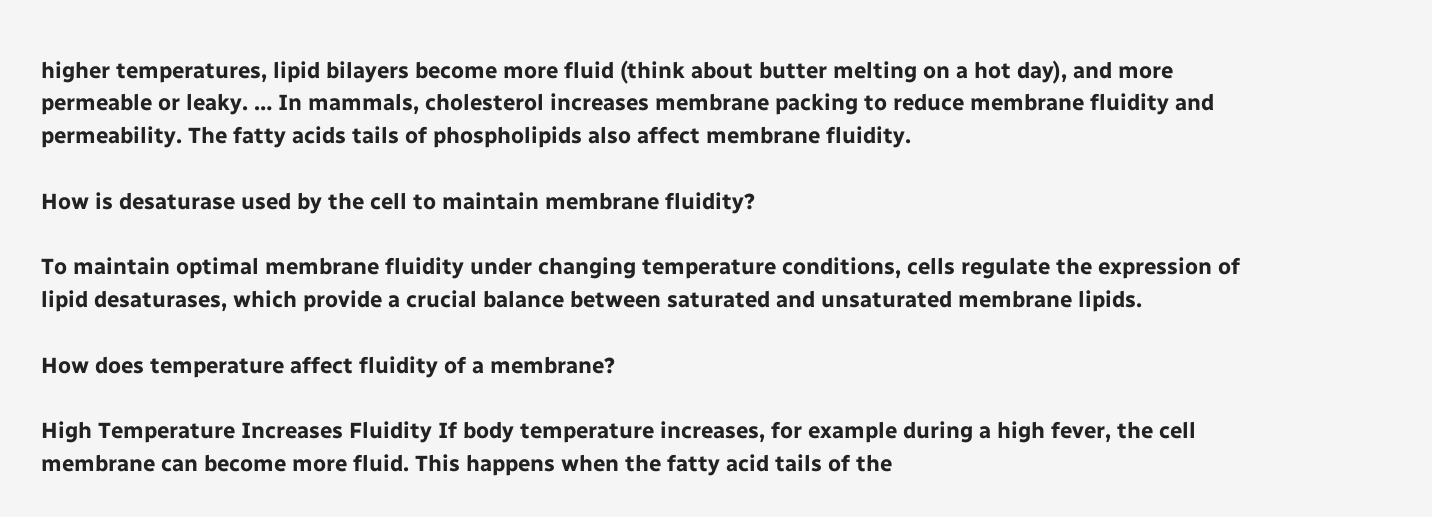higher temperatures, lipid bilayers become more fluid (think about butter melting on a hot day), and more permeable or leaky. … In mammals, cholesterol increases membrane packing to reduce membrane fluidity and permeability. The fatty acids tails of phospholipids also affect membrane fluidity.

How is desaturase used by the cell to maintain membrane fluidity?

To maintain optimal membrane fluidity under changing temperature conditions, cells regulate the expression of lipid desaturases, which provide a crucial balance between saturated and unsaturated membrane lipids.

How does temperature affect fluidity of a membrane?

High Temperature Increases Fluidity If body temperature increases, for example during a high fever, the cell membrane can become more fluid. This happens when the fatty acid tails of the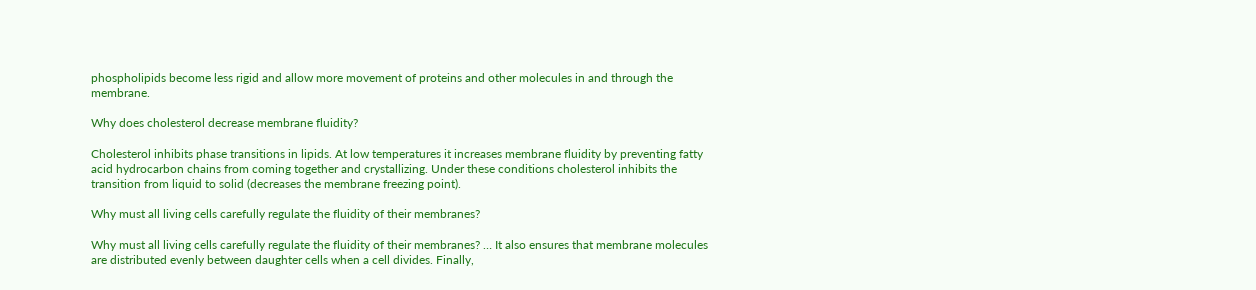phospholipids become less rigid and allow more movement of proteins and other molecules in and through the membrane.

Why does cholesterol decrease membrane fluidity?

Cholesterol inhibits phase transitions in lipids. At low temperatures it increases membrane fluidity by preventing fatty acid hydrocarbon chains from coming together and crystallizing. Under these conditions cholesterol inhibits the transition from liquid to solid (decreases the membrane freezing point).

Why must all living cells carefully regulate the fluidity of their membranes?

Why must all living cells carefully regulate the fluidity of their membranes? … It also ensures that membrane molecules are distributed evenly between daughter cells when a cell divides. Finally,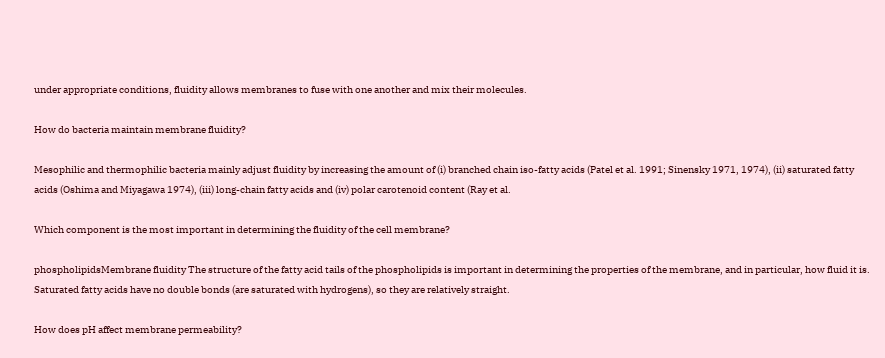under appropriate conditions, fluidity allows membranes to fuse with one another and mix their molecules.

How do bacteria maintain membrane fluidity?

Mesophilic and thermophilic bacteria mainly adjust fluidity by increasing the amount of (i) branched chain iso-fatty acids (Patel et al. 1991; Sinensky 1971, 1974), (ii) saturated fatty acids (Oshima and Miyagawa 1974), (iii) long-chain fatty acids and (iv) polar carotenoid content (Ray et al.

Which component is the most important in determining the fluidity of the cell membrane?

phospholipidsMembrane fluidity The structure of the fatty acid tails of the phospholipids is important in determining the properties of the membrane, and in particular, how fluid it is. Saturated fatty acids have no double bonds (are saturated with hydrogens), so they are relatively straight.

How does pH affect membrane permeability?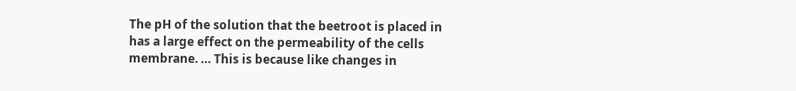The pH of the solution that the beetroot is placed in has a large effect on the permeability of the cells membrane. … This is because like changes in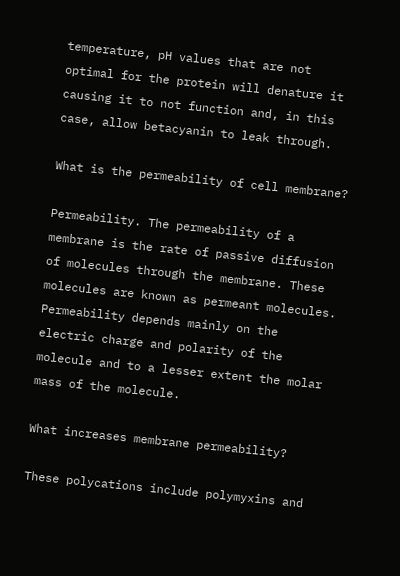temperature, pH values that are not optimal for the protein will denature it causing it to not function and, in this case, allow betacyanin to leak through.

What is the permeability of cell membrane?

Permeability. The permeability of a membrane is the rate of passive diffusion of molecules through the membrane. These molecules are known as permeant molecules. Permeability depends mainly on the electric charge and polarity of the molecule and to a lesser extent the molar mass of the molecule.

What increases membrane permeability?

These polycations include polymyxins and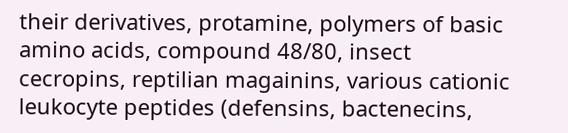their derivatives, protamine, polymers of basic amino acids, compound 48/80, insect cecropins, reptilian magainins, various cationic leukocyte peptides (defensins, bactenecins,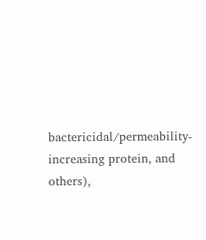bactericidal/permeability-increasing protein, and others),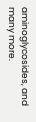aminoglycosides, and many more.